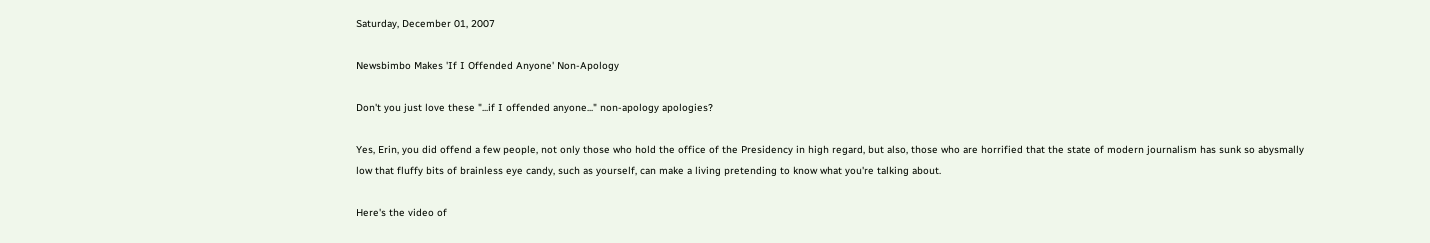Saturday, December 01, 2007

Newsbimbo Makes 'If I Offended Anyone' Non-Apology

Don't you just love these "...if I offended anyone..." non-apology apologies?

Yes, Erin, you did offend a few people, not only those who hold the office of the Presidency in high regard, but also, those who are horrified that the state of modern journalism has sunk so abysmally low that fluffy bits of brainless eye candy, such as yourself, can make a living pretending to know what you're talking about.

Here's the video of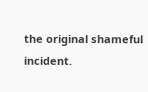the original shameful incident.